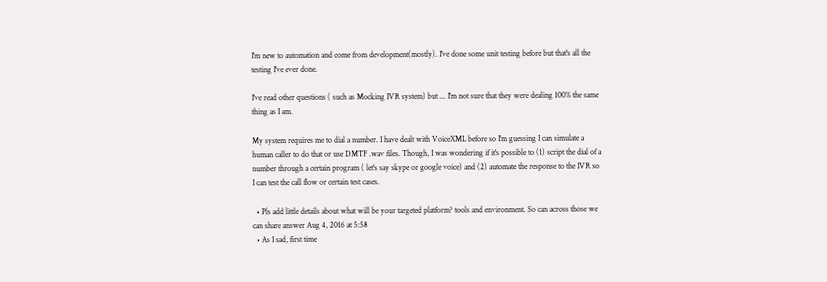I'm new to automation and come from development(mostly). I've done some unit testing before but that's all the testing I've ever done.

I've read other questions ( such as Mocking IVR system) but ... I'm not sure that they were dealing 100% the same thing as I am.

My system requires me to dial a number. I have dealt with VoiceXML before so I'm guessing I can simulate a human caller to do that or use DMTF .wav files. Though, I was wondering if it's possible to (1) script the dial of a number through a certain program ( let's say skype or google voice) and (2) automate the response to the IVR so I can test the call flow or certain test cases.

  • Pls add little details about what will be your targeted platform? tools and environment. So can across those we can share answer Aug 4, 2016 at 5:58
  • As I sad, first time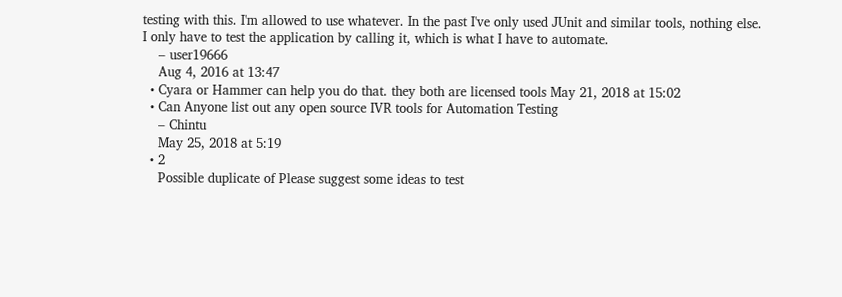testing with this. I'm allowed to use whatever. In the past I've only used JUnit and similar tools, nothing else. I only have to test the application by calling it, which is what I have to automate.
    – user19666
    Aug 4, 2016 at 13:47
  • Cyara or Hammer can help you do that. they both are licensed tools May 21, 2018 at 15:02
  • Can Anyone list out any open source IVR tools for Automation Testing
    – Chintu
    May 25, 2018 at 5:19
  • 2
    Possible duplicate of Please suggest some ideas to test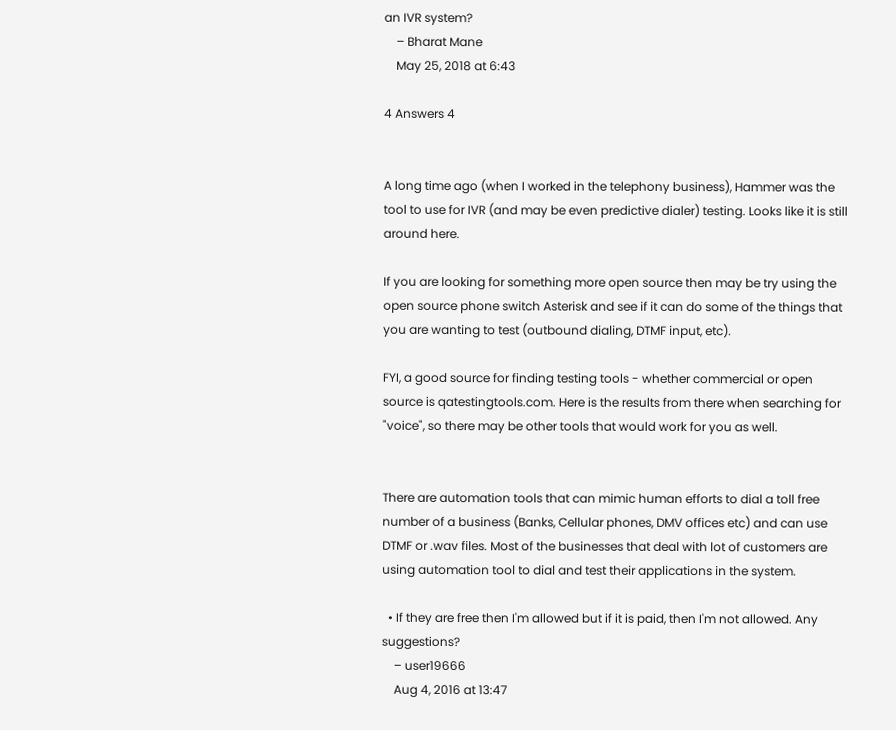an IVR system?
    – Bharat Mane
    May 25, 2018 at 6:43

4 Answers 4


A long time ago (when I worked in the telephony business), Hammer was the tool to use for IVR (and may be even predictive dialer) testing. Looks like it is still around here.

If you are looking for something more open source then may be try using the open source phone switch Asterisk and see if it can do some of the things that you are wanting to test (outbound dialing, DTMF input, etc).

FYI, a good source for finding testing tools - whether commercial or open source is qatestingtools.com. Here is the results from there when searching for "voice", so there may be other tools that would work for you as well.


There are automation tools that can mimic human efforts to dial a toll free number of a business (Banks, Cellular phones, DMV offices etc) and can use DTMF or .wav files. Most of the businesses that deal with lot of customers are using automation tool to dial and test their applications in the system.

  • If they are free then I'm allowed but if it is paid, then I'm not allowed. Any suggestions?
    – user19666
    Aug 4, 2016 at 13:47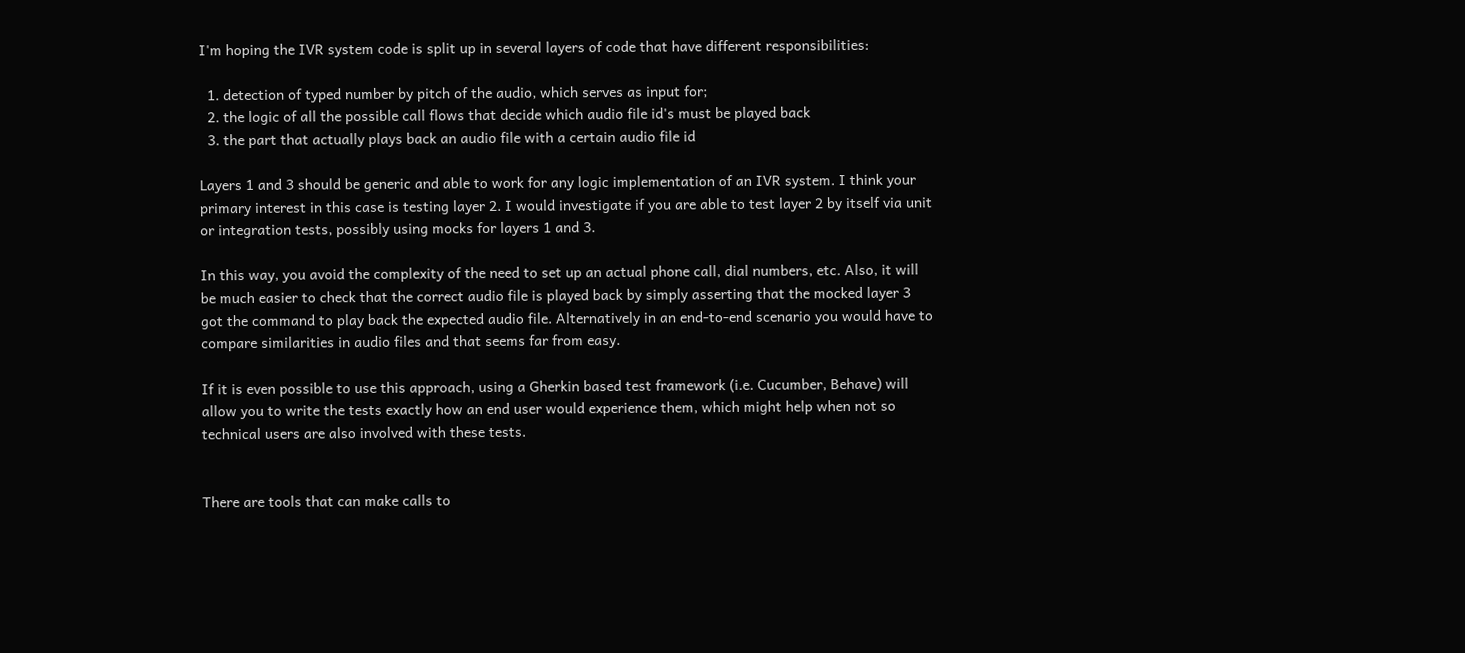I'm hoping the IVR system code is split up in several layers of code that have different responsibilities:

  1. detection of typed number by pitch of the audio, which serves as input for;
  2. the logic of all the possible call flows that decide which audio file id's must be played back
  3. the part that actually plays back an audio file with a certain audio file id

Layers 1 and 3 should be generic and able to work for any logic implementation of an IVR system. I think your primary interest in this case is testing layer 2. I would investigate if you are able to test layer 2 by itself via unit or integration tests, possibly using mocks for layers 1 and 3.

In this way, you avoid the complexity of the need to set up an actual phone call, dial numbers, etc. Also, it will be much easier to check that the correct audio file is played back by simply asserting that the mocked layer 3 got the command to play back the expected audio file. Alternatively in an end-to-end scenario you would have to compare similarities in audio files and that seems far from easy.

If it is even possible to use this approach, using a Gherkin based test framework (i.e. Cucumber, Behave) will allow you to write the tests exactly how an end user would experience them, which might help when not so technical users are also involved with these tests.


There are tools that can make calls to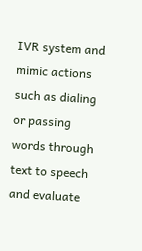IVR system and mimic actions such as dialing or passing words through text to speech and evaluate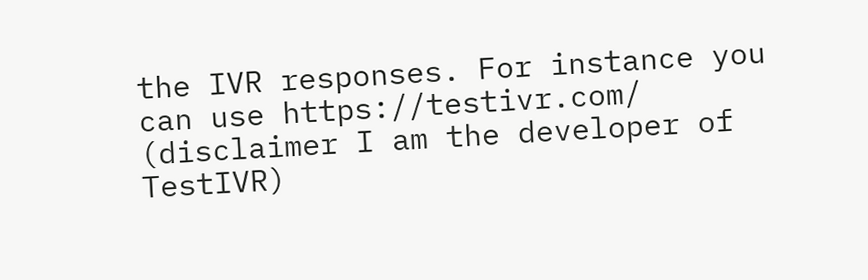the IVR responses. For instance you can use https://testivr.com/ (disclaimer I am the developer of TestIVR)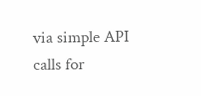via simple API calls for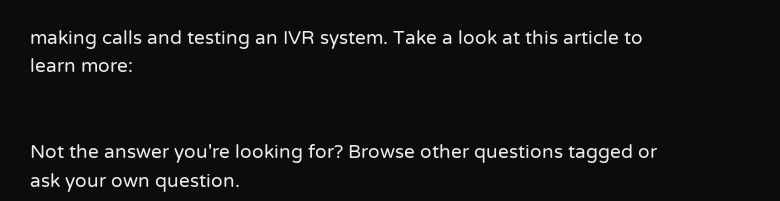making calls and testing an IVR system. Take a look at this article to learn more:


Not the answer you're looking for? Browse other questions tagged or ask your own question.